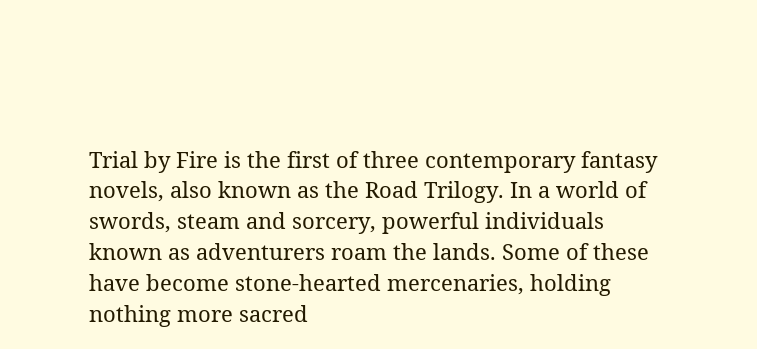Trial by Fire is the first of three contemporary fantasy novels, also known as the Road Trilogy. In a world of swords, steam and sorcery, powerful individuals known as adventurers roam the lands. Some of these have become stone-hearted mercenaries, holding nothing more sacred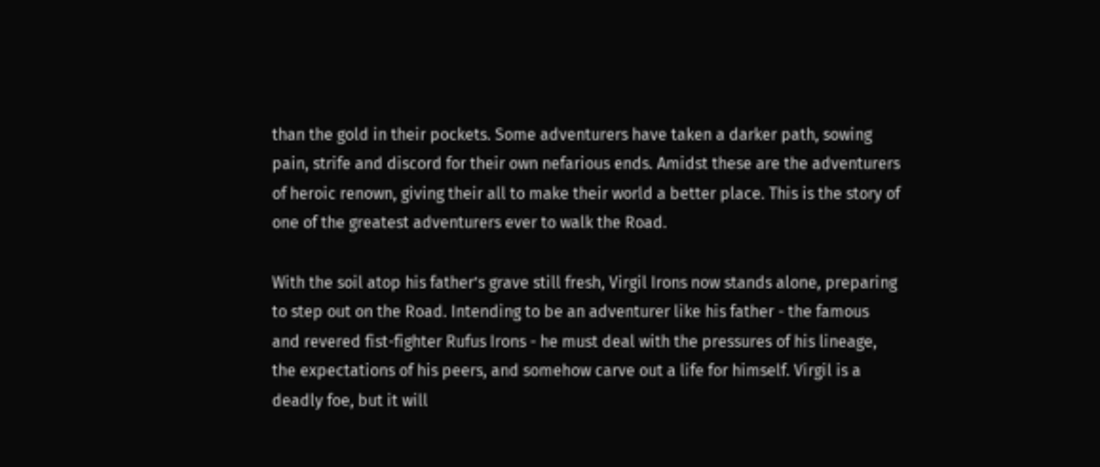than the gold in their pockets. Some adventurers have taken a darker path, sowing pain, strife and discord for their own nefarious ends. Amidst these are the adventurers of heroic renown, giving their all to make their world a better place. This is the story of one of the greatest adventurers ever to walk the Road.

With the soil atop his father’s grave still fresh, Virgil Irons now stands alone, preparing to step out on the Road. Intending to be an adventurer like his father - the famous and revered fist-fighter Rufus Irons - he must deal with the pressures of his lineage, the expectations of his peers, and somehow carve out a life for himself. Virgil is a deadly foe, but it will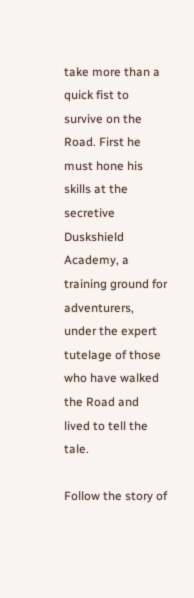take more than a quick fist to survive on the Road. First he must hone his skills at the secretive Duskshield Academy, a training ground for adventurers, under the expert tutelage of those who have walked the Road and lived to tell the tale.

Follow the story of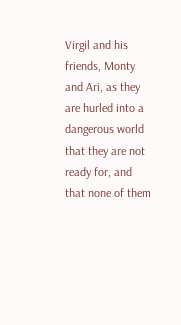Virgil and his friends, Monty and Ari, as they are hurled into a dangerous world that they are not ready for, and that none of them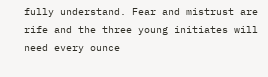fully understand. Fear and mistrust are rife and the three young initiates will need every ounce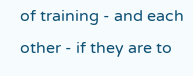of training - and each other - if they are to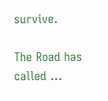survive.

The Road has called ...